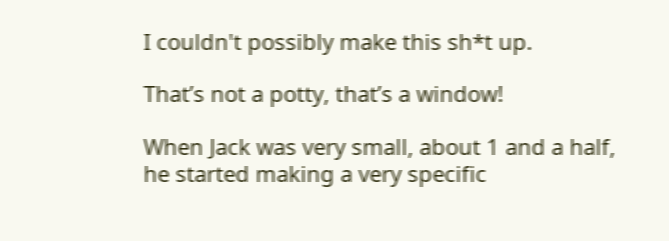I couldn't possibly make this sh*t up.

That’s not a potty, that’s a window!

When Jack was very small, about 1 and a half, he started making a very specific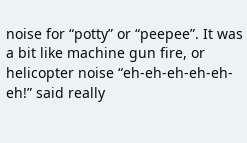noise for “potty” or “peepee”. It was a bit like machine gun fire, or helicopter noise “eh-eh-eh-eh-eh-eh!” said really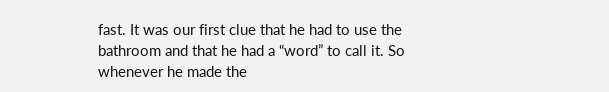fast. It was our first clue that he had to use the bathroom and that he had a “word” to call it. So whenever he made the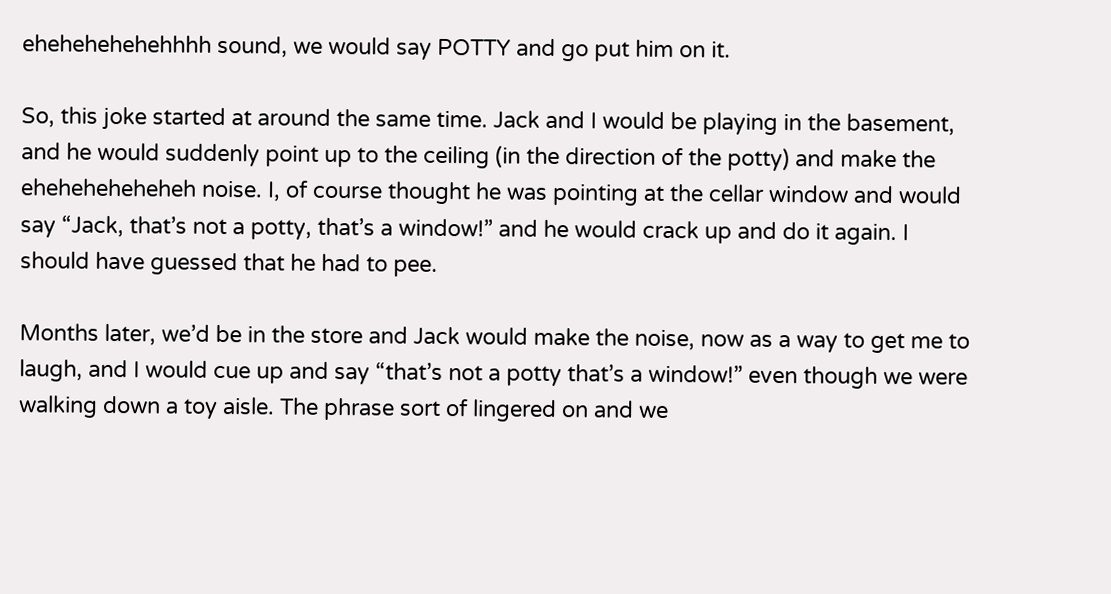ehehehehehehhhh sound, we would say POTTY and go put him on it.

So, this joke started at around the same time. Jack and I would be playing in the basement, and he would suddenly point up to the ceiling (in the direction of the potty) and make the eheheheheheheh noise. I, of course thought he was pointing at the cellar window and would say “Jack, that’s not a potty, that’s a window!” and he would crack up and do it again. I should have guessed that he had to pee.

Months later, we’d be in the store and Jack would make the noise, now as a way to get me to laugh, and I would cue up and say “that’s not a potty that’s a window!” even though we were walking down a toy aisle. The phrase sort of lingered on and we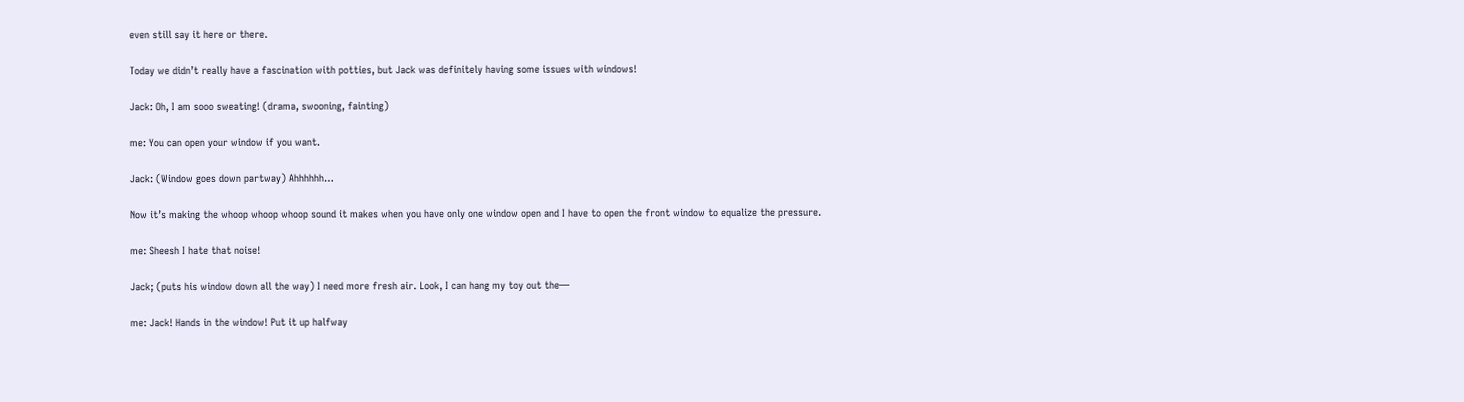even still say it here or there.

Today we didn’t really have a fascination with potties, but Jack was definitely having some issues with windows!

Jack: Oh, I am sooo sweating! (drama, swooning, fainting)

me: You can open your window if you want.

Jack: (Window goes down partway) Ahhhhhh…

Now it’s making the whoop whoop whoop sound it makes when you have only one window open and I have to open the front window to equalize the pressure.

me: Sheesh I hate that noise!

Jack; (puts his window down all the way) I need more fresh air. Look, I can hang my toy out the—

me: Jack! Hands in the window! Put it up halfway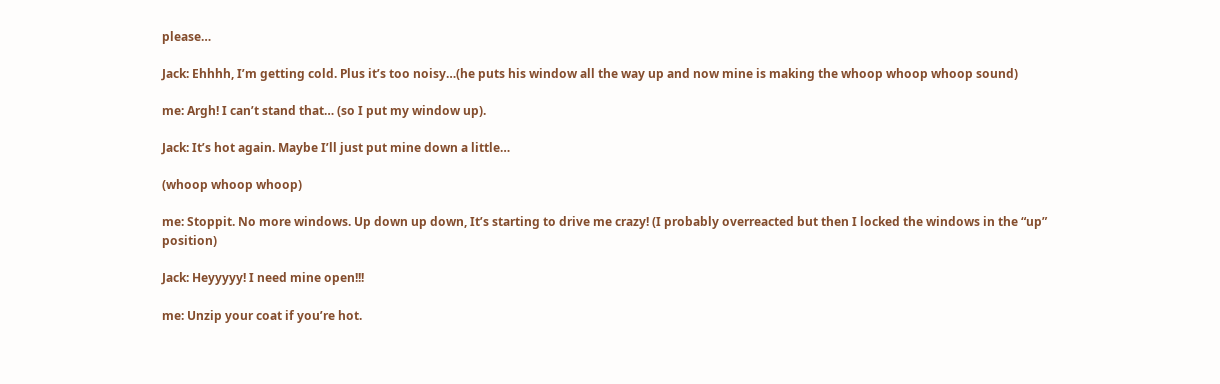please…

Jack: Ehhhh, I’m getting cold. Plus it’s too noisy…(he puts his window all the way up and now mine is making the whoop whoop whoop sound)

me: Argh! I can’t stand that… (so I put my window up).

Jack: It’s hot again. Maybe I’ll just put mine down a little…

(whoop whoop whoop)

me: Stoppit. No more windows. Up down up down, It’s starting to drive me crazy! (I probably overreacted but then I locked the windows in the “up” position)

Jack: Heyyyyy! I need mine open!!!

me: Unzip your coat if you’re hot.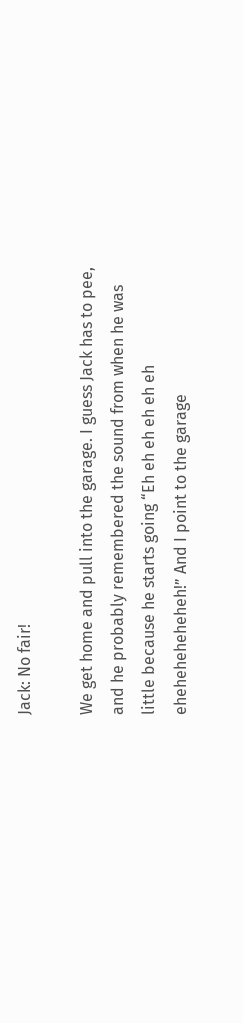Jack: No fair!

We get home and pull into the garage. I guess Jack has to pee, and he probably remembered the sound from when he was little because he starts going “Eh eh eh eh eh eh eheheheheheheh!” And I point to the garage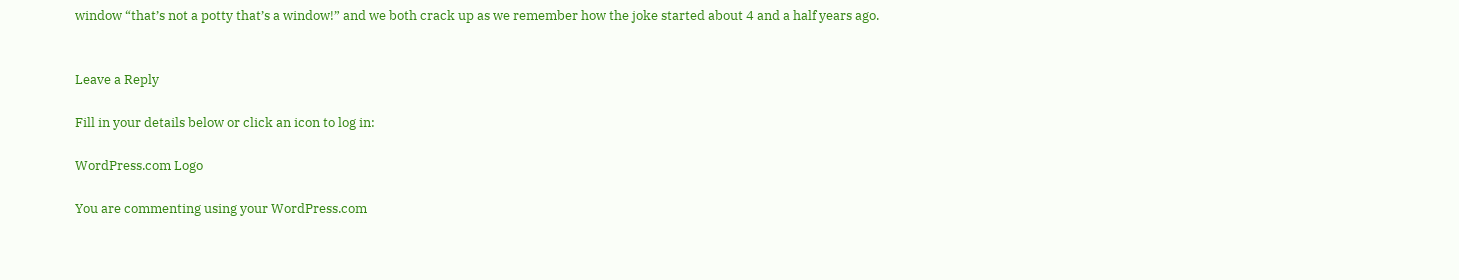window “that’s not a potty that’s a window!” and we both crack up as we remember how the joke started about 4 and a half years ago.


Leave a Reply

Fill in your details below or click an icon to log in:

WordPress.com Logo

You are commenting using your WordPress.com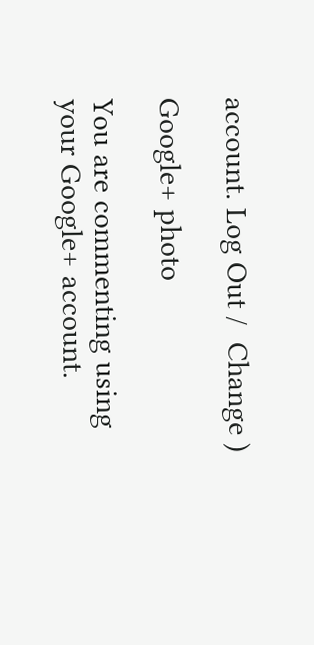account. Log Out /  Change )

Google+ photo

You are commenting using your Google+ account.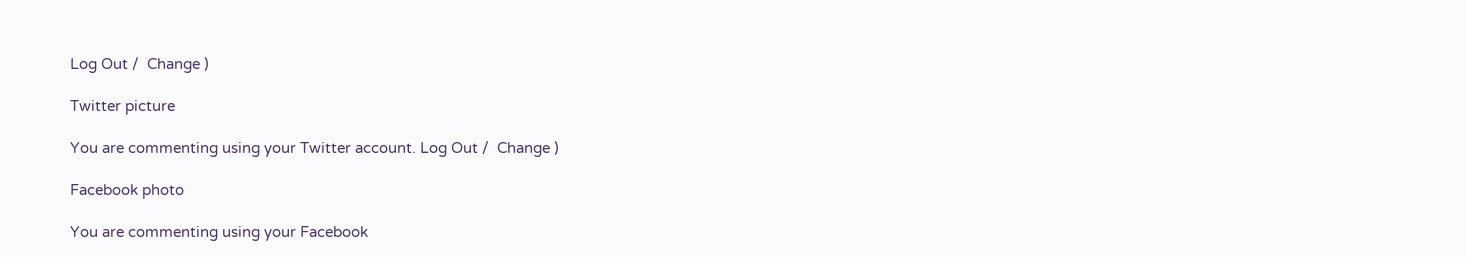Log Out /  Change )

Twitter picture

You are commenting using your Twitter account. Log Out /  Change )

Facebook photo

You are commenting using your Facebook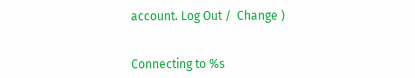account. Log Out /  Change )


Connecting to %s